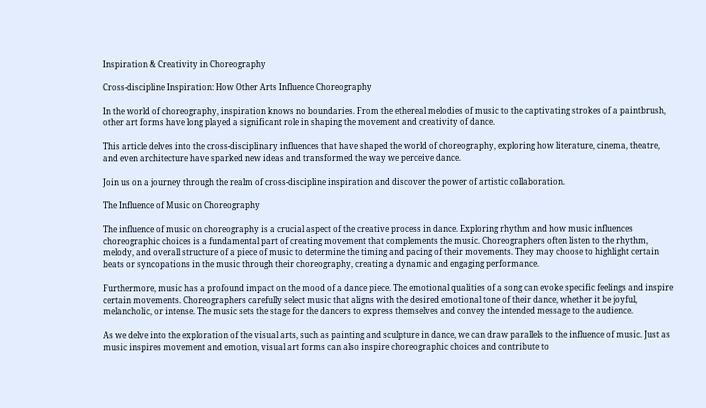Inspiration & Creativity in Choreography

Cross-discipline Inspiration: How Other Arts Influence Choreography

In the world of choreography, inspiration knows no boundaries. From the ethereal melodies of music to the captivating strokes of a paintbrush, other art forms have long played a significant role in shaping the movement and creativity of dance.

This article delves into the cross-disciplinary influences that have shaped the world of choreography, exploring how literature, cinema, theatre, and even architecture have sparked new ideas and transformed the way we perceive dance.

Join us on a journey through the realm of cross-discipline inspiration and discover the power of artistic collaboration.

The Influence of Music on Choreography

The influence of music on choreography is a crucial aspect of the creative process in dance. Exploring rhythm and how music influences choreographic choices is a fundamental part of creating movement that complements the music. Choreographers often listen to the rhythm, melody, and overall structure of a piece of music to determine the timing and pacing of their movements. They may choose to highlight certain beats or syncopations in the music through their choreography, creating a dynamic and engaging performance.

Furthermore, music has a profound impact on the mood of a dance piece. The emotional qualities of a song can evoke specific feelings and inspire certain movements. Choreographers carefully select music that aligns with the desired emotional tone of their dance, whether it be joyful, melancholic, or intense. The music sets the stage for the dancers to express themselves and convey the intended message to the audience.

As we delve into the exploration of the visual arts, such as painting and sculpture in dance, we can draw parallels to the influence of music. Just as music inspires movement and emotion, visual art forms can also inspire choreographic choices and contribute to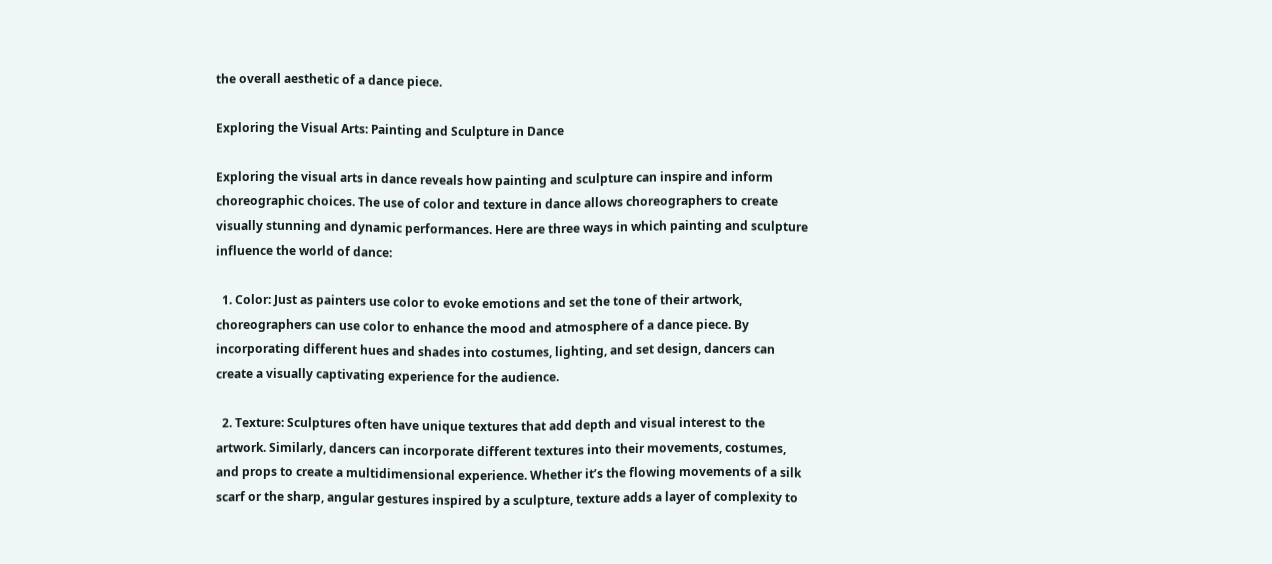the overall aesthetic of a dance piece.

Exploring the Visual Arts: Painting and Sculpture in Dance

Exploring the visual arts in dance reveals how painting and sculpture can inspire and inform choreographic choices. The use of color and texture in dance allows choreographers to create visually stunning and dynamic performances. Here are three ways in which painting and sculpture influence the world of dance:

  1. Color: Just as painters use color to evoke emotions and set the tone of their artwork, choreographers can use color to enhance the mood and atmosphere of a dance piece. By incorporating different hues and shades into costumes, lighting, and set design, dancers can create a visually captivating experience for the audience.

  2. Texture: Sculptures often have unique textures that add depth and visual interest to the artwork. Similarly, dancers can incorporate different textures into their movements, costumes, and props to create a multidimensional experience. Whether it’s the flowing movements of a silk scarf or the sharp, angular gestures inspired by a sculpture, texture adds a layer of complexity to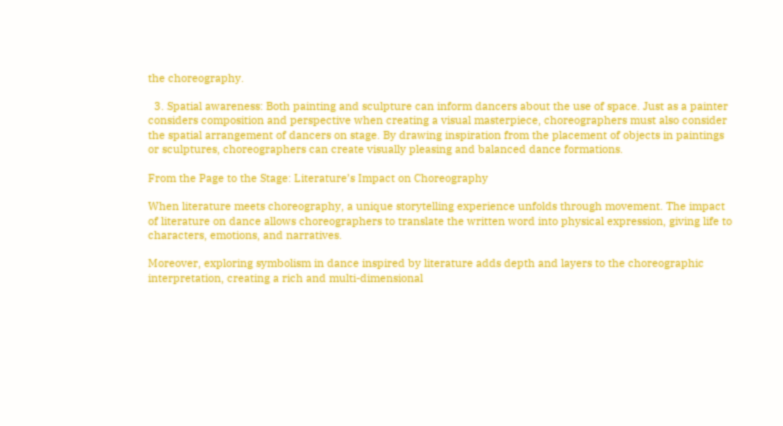the choreography.

  3. Spatial awareness: Both painting and sculpture can inform dancers about the use of space. Just as a painter considers composition and perspective when creating a visual masterpiece, choreographers must also consider the spatial arrangement of dancers on stage. By drawing inspiration from the placement of objects in paintings or sculptures, choreographers can create visually pleasing and balanced dance formations.

From the Page to the Stage: Literature’s Impact on Choreography

When literature meets choreography, a unique storytelling experience unfolds through movement. The impact of literature on dance allows choreographers to translate the written word into physical expression, giving life to characters, emotions, and narratives.

Moreover, exploring symbolism in dance inspired by literature adds depth and layers to the choreographic interpretation, creating a rich and multi-dimensional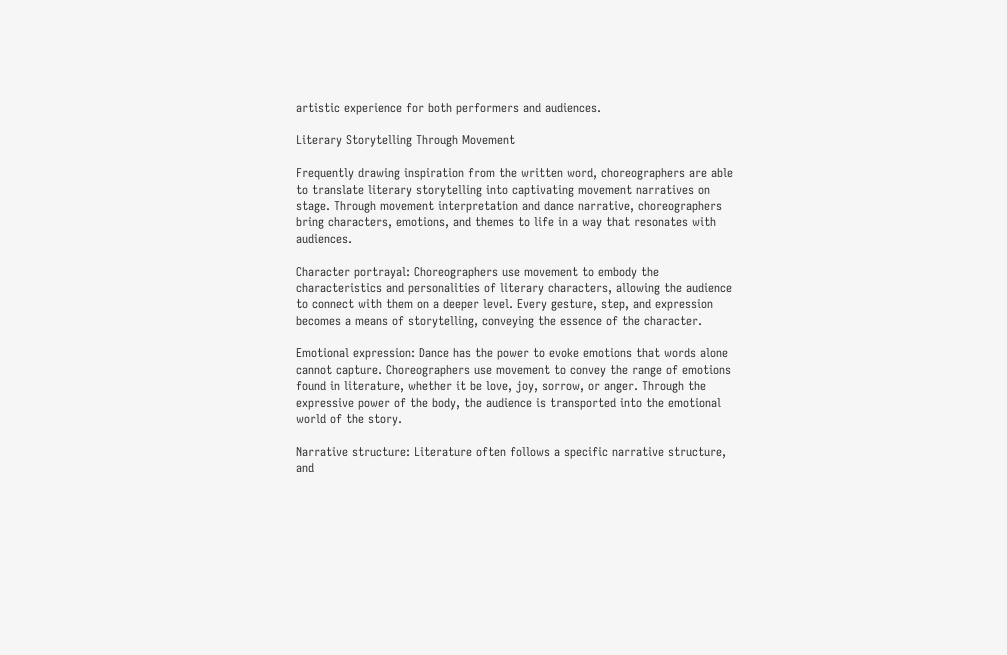artistic experience for both performers and audiences.

Literary Storytelling Through Movement

Frequently drawing inspiration from the written word, choreographers are able to translate literary storytelling into captivating movement narratives on stage. Through movement interpretation and dance narrative, choreographers bring characters, emotions, and themes to life in a way that resonates with audiences.

Character portrayal: Choreographers use movement to embody the characteristics and personalities of literary characters, allowing the audience to connect with them on a deeper level. Every gesture, step, and expression becomes a means of storytelling, conveying the essence of the character.

Emotional expression: Dance has the power to evoke emotions that words alone cannot capture. Choreographers use movement to convey the range of emotions found in literature, whether it be love, joy, sorrow, or anger. Through the expressive power of the body, the audience is transported into the emotional world of the story.

Narrative structure: Literature often follows a specific narrative structure, and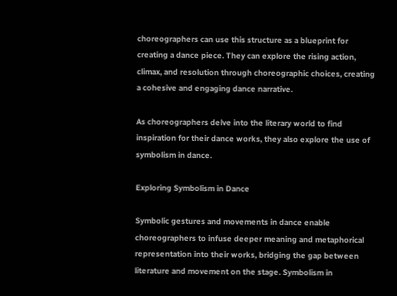choreographers can use this structure as a blueprint for creating a dance piece. They can explore the rising action, climax, and resolution through choreographic choices, creating a cohesive and engaging dance narrative.

As choreographers delve into the literary world to find inspiration for their dance works, they also explore the use of symbolism in dance.

Exploring Symbolism in Dance

Symbolic gestures and movements in dance enable choreographers to infuse deeper meaning and metaphorical representation into their works, bridging the gap between literature and movement on the stage. Symbolism in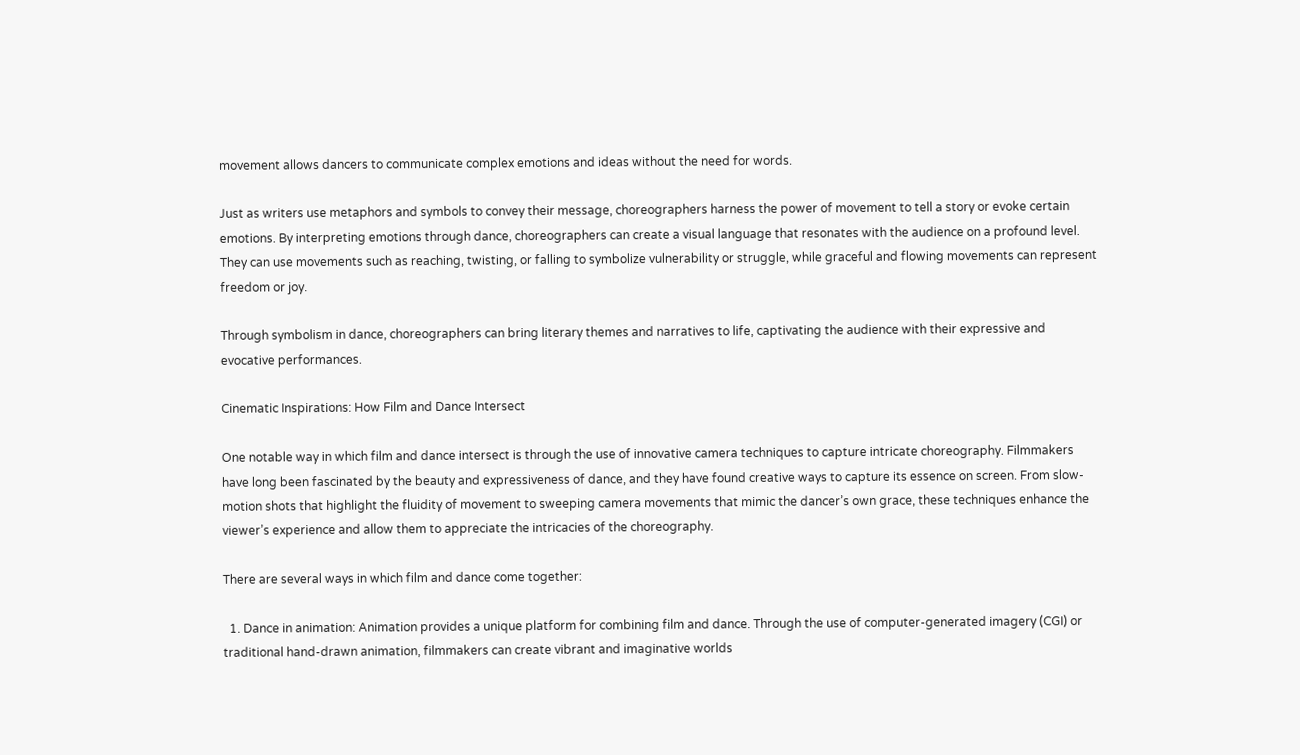movement allows dancers to communicate complex emotions and ideas without the need for words.

Just as writers use metaphors and symbols to convey their message, choreographers harness the power of movement to tell a story or evoke certain emotions. By interpreting emotions through dance, choreographers can create a visual language that resonates with the audience on a profound level. They can use movements such as reaching, twisting, or falling to symbolize vulnerability or struggle, while graceful and flowing movements can represent freedom or joy.

Through symbolism in dance, choreographers can bring literary themes and narratives to life, captivating the audience with their expressive and evocative performances.

Cinematic Inspirations: How Film and Dance Intersect

One notable way in which film and dance intersect is through the use of innovative camera techniques to capture intricate choreography. Filmmakers have long been fascinated by the beauty and expressiveness of dance, and they have found creative ways to capture its essence on screen. From slow-motion shots that highlight the fluidity of movement to sweeping camera movements that mimic the dancer’s own grace, these techniques enhance the viewer’s experience and allow them to appreciate the intricacies of the choreography.

There are several ways in which film and dance come together:

  1. Dance in animation: Animation provides a unique platform for combining film and dance. Through the use of computer-generated imagery (CGI) or traditional hand-drawn animation, filmmakers can create vibrant and imaginative worlds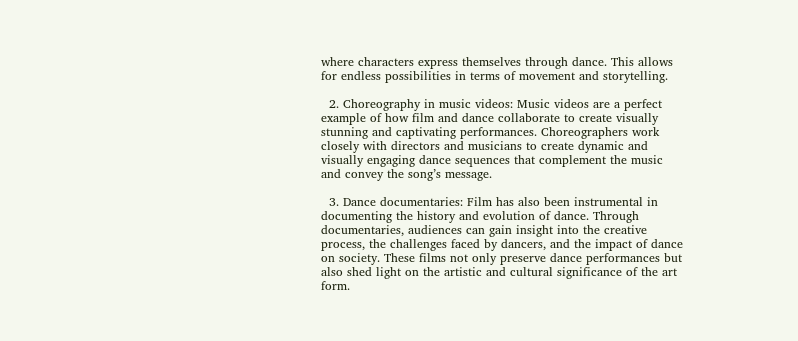where characters express themselves through dance. This allows for endless possibilities in terms of movement and storytelling.

  2. Choreography in music videos: Music videos are a perfect example of how film and dance collaborate to create visually stunning and captivating performances. Choreographers work closely with directors and musicians to create dynamic and visually engaging dance sequences that complement the music and convey the song’s message.

  3. Dance documentaries: Film has also been instrumental in documenting the history and evolution of dance. Through documentaries, audiences can gain insight into the creative process, the challenges faced by dancers, and the impact of dance on society. These films not only preserve dance performances but also shed light on the artistic and cultural significance of the art form.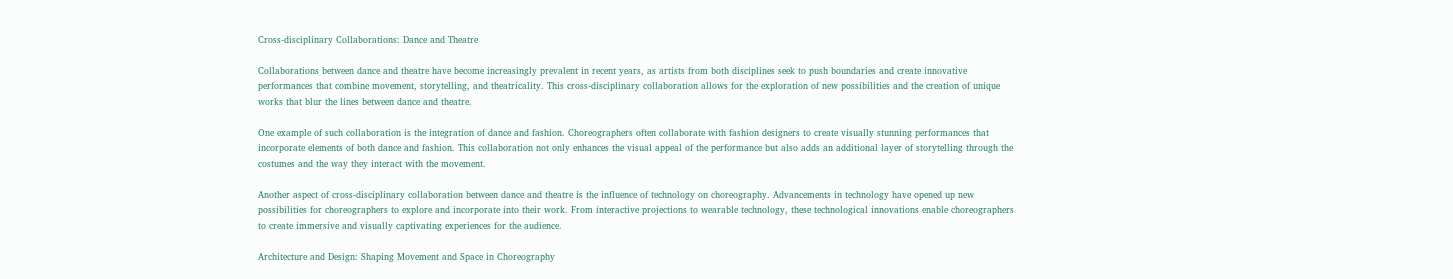Cross-disciplinary Collaborations: Dance and Theatre

Collaborations between dance and theatre have become increasingly prevalent in recent years, as artists from both disciplines seek to push boundaries and create innovative performances that combine movement, storytelling, and theatricality. This cross-disciplinary collaboration allows for the exploration of new possibilities and the creation of unique works that blur the lines between dance and theatre.

One example of such collaboration is the integration of dance and fashion. Choreographers often collaborate with fashion designers to create visually stunning performances that incorporate elements of both dance and fashion. This collaboration not only enhances the visual appeal of the performance but also adds an additional layer of storytelling through the costumes and the way they interact with the movement.

Another aspect of cross-disciplinary collaboration between dance and theatre is the influence of technology on choreography. Advancements in technology have opened up new possibilities for choreographers to explore and incorporate into their work. From interactive projections to wearable technology, these technological innovations enable choreographers to create immersive and visually captivating experiences for the audience.

Architecture and Design: Shaping Movement and Space in Choreography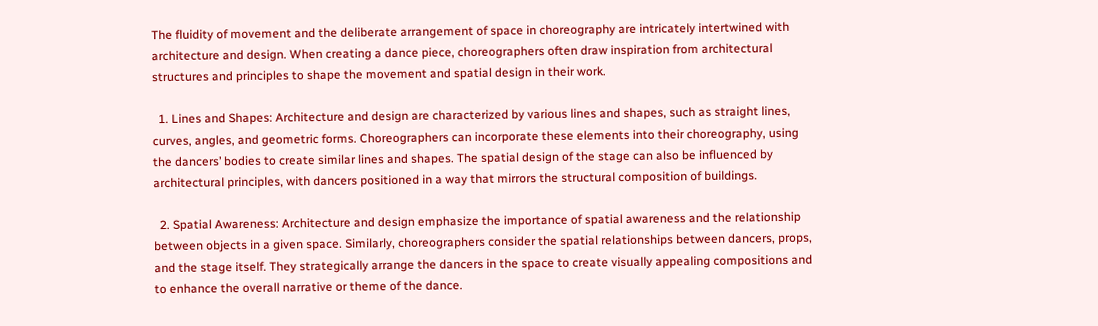The fluidity of movement and the deliberate arrangement of space in choreography are intricately intertwined with architecture and design. When creating a dance piece, choreographers often draw inspiration from architectural structures and principles to shape the movement and spatial design in their work.

  1. Lines and Shapes: Architecture and design are characterized by various lines and shapes, such as straight lines, curves, angles, and geometric forms. Choreographers can incorporate these elements into their choreography, using the dancers’ bodies to create similar lines and shapes. The spatial design of the stage can also be influenced by architectural principles, with dancers positioned in a way that mirrors the structural composition of buildings.

  2. Spatial Awareness: Architecture and design emphasize the importance of spatial awareness and the relationship between objects in a given space. Similarly, choreographers consider the spatial relationships between dancers, props, and the stage itself. They strategically arrange the dancers in the space to create visually appealing compositions and to enhance the overall narrative or theme of the dance.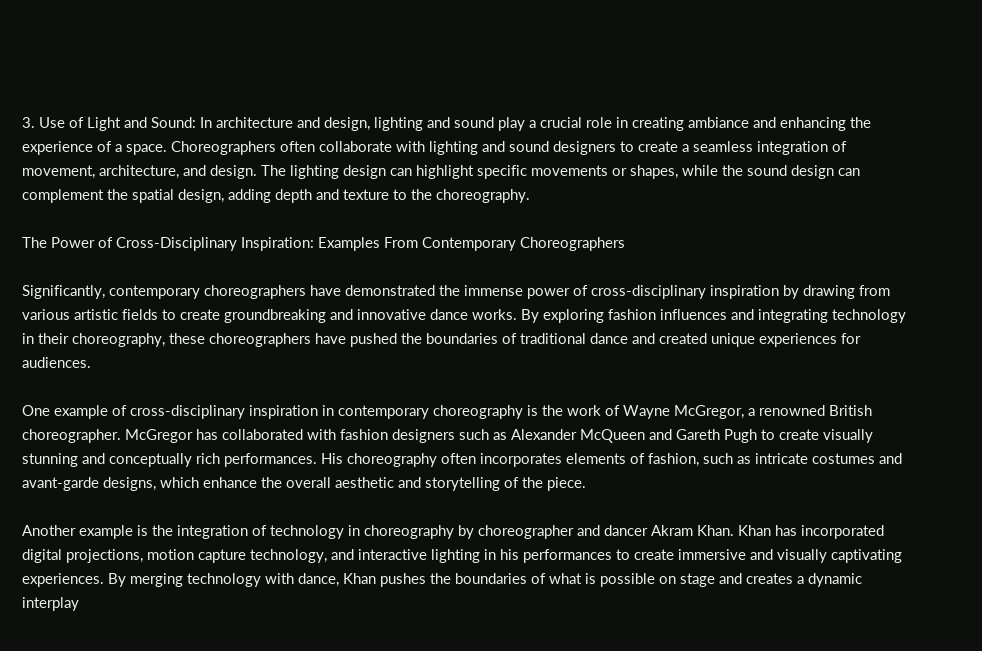3. Use of Light and Sound: In architecture and design, lighting and sound play a crucial role in creating ambiance and enhancing the experience of a space. Choreographers often collaborate with lighting and sound designers to create a seamless integration of movement, architecture, and design. The lighting design can highlight specific movements or shapes, while the sound design can complement the spatial design, adding depth and texture to the choreography.

The Power of Cross-Disciplinary Inspiration: Examples From Contemporary Choreographers

Significantly, contemporary choreographers have demonstrated the immense power of cross-disciplinary inspiration by drawing from various artistic fields to create groundbreaking and innovative dance works. By exploring fashion influences and integrating technology in their choreography, these choreographers have pushed the boundaries of traditional dance and created unique experiences for audiences.

One example of cross-disciplinary inspiration in contemporary choreography is the work of Wayne McGregor, a renowned British choreographer. McGregor has collaborated with fashion designers such as Alexander McQueen and Gareth Pugh to create visually stunning and conceptually rich performances. His choreography often incorporates elements of fashion, such as intricate costumes and avant-garde designs, which enhance the overall aesthetic and storytelling of the piece.

Another example is the integration of technology in choreography by choreographer and dancer Akram Khan. Khan has incorporated digital projections, motion capture technology, and interactive lighting in his performances to create immersive and visually captivating experiences. By merging technology with dance, Khan pushes the boundaries of what is possible on stage and creates a dynamic interplay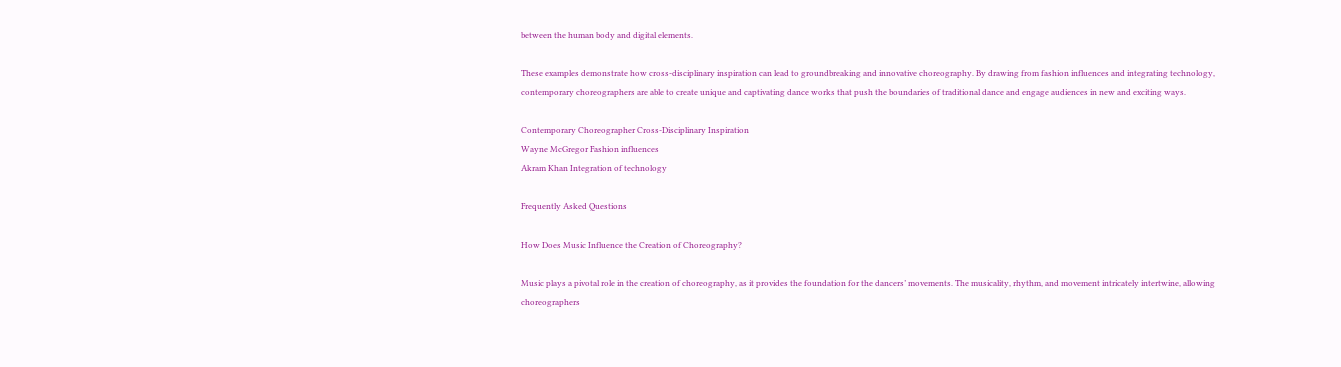between the human body and digital elements.

These examples demonstrate how cross-disciplinary inspiration can lead to groundbreaking and innovative choreography. By drawing from fashion influences and integrating technology, contemporary choreographers are able to create unique and captivating dance works that push the boundaries of traditional dance and engage audiences in new and exciting ways.

Contemporary Choreographer Cross-Disciplinary Inspiration
Wayne McGregor Fashion influences
Akram Khan Integration of technology

Frequently Asked Questions

How Does Music Influence the Creation of Choreography?

Music plays a pivotal role in the creation of choreography, as it provides the foundation for the dancers’ movements. The musicality, rhythm, and movement intricately intertwine, allowing choreographers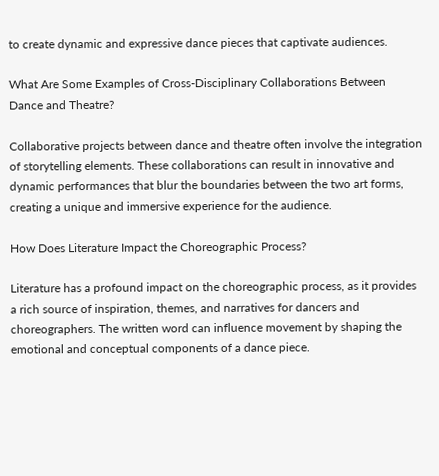to create dynamic and expressive dance pieces that captivate audiences.

What Are Some Examples of Cross-Disciplinary Collaborations Between Dance and Theatre?

Collaborative projects between dance and theatre often involve the integration of storytelling elements. These collaborations can result in innovative and dynamic performances that blur the boundaries between the two art forms, creating a unique and immersive experience for the audience.

How Does Literature Impact the Choreographic Process?

Literature has a profound impact on the choreographic process, as it provides a rich source of inspiration, themes, and narratives for dancers and choreographers. The written word can influence movement by shaping the emotional and conceptual components of a dance piece.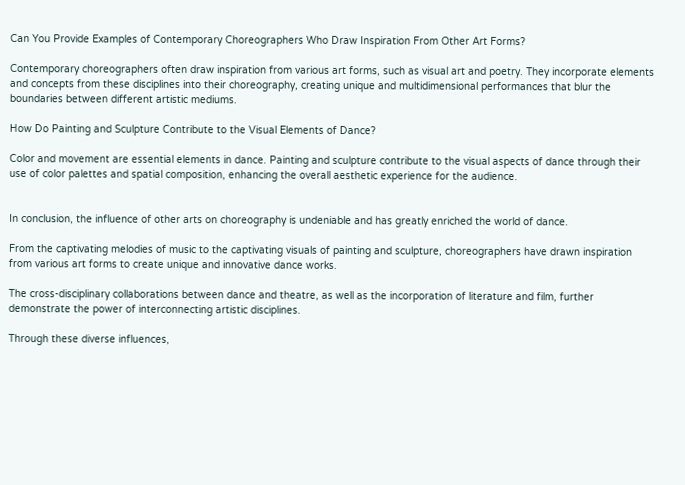Can You Provide Examples of Contemporary Choreographers Who Draw Inspiration From Other Art Forms?

Contemporary choreographers often draw inspiration from various art forms, such as visual art and poetry. They incorporate elements and concepts from these disciplines into their choreography, creating unique and multidimensional performances that blur the boundaries between different artistic mediums.

How Do Painting and Sculpture Contribute to the Visual Elements of Dance?

Color and movement are essential elements in dance. Painting and sculpture contribute to the visual aspects of dance through their use of color palettes and spatial composition, enhancing the overall aesthetic experience for the audience.


In conclusion, the influence of other arts on choreography is undeniable and has greatly enriched the world of dance.

From the captivating melodies of music to the captivating visuals of painting and sculpture, choreographers have drawn inspiration from various art forms to create unique and innovative dance works.

The cross-disciplinary collaborations between dance and theatre, as well as the incorporation of literature and film, further demonstrate the power of interconnecting artistic disciplines.

Through these diverse influences,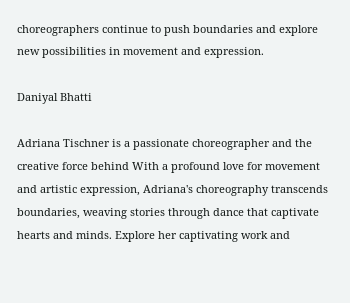choreographers continue to push boundaries and explore new possibilities in movement and expression.

Daniyal Bhatti

Adriana Tischner is a passionate choreographer and the creative force behind With a profound love for movement and artistic expression, Adriana's choreography transcends boundaries, weaving stories through dance that captivate hearts and minds. Explore her captivating work and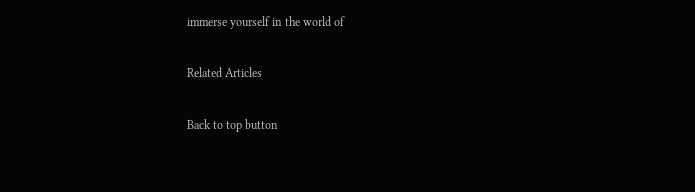immerse yourself in the world of

Related Articles

Back to top button